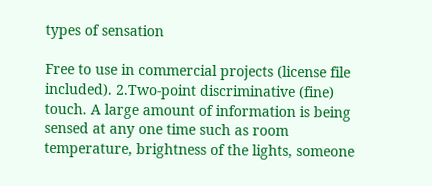types of sensation

Free to use in commercial projects (license file included). 2.Two-point discriminative (fine) touch. A large amount of information is being sensed at any one time such as room temperature, brightness of the lights, someone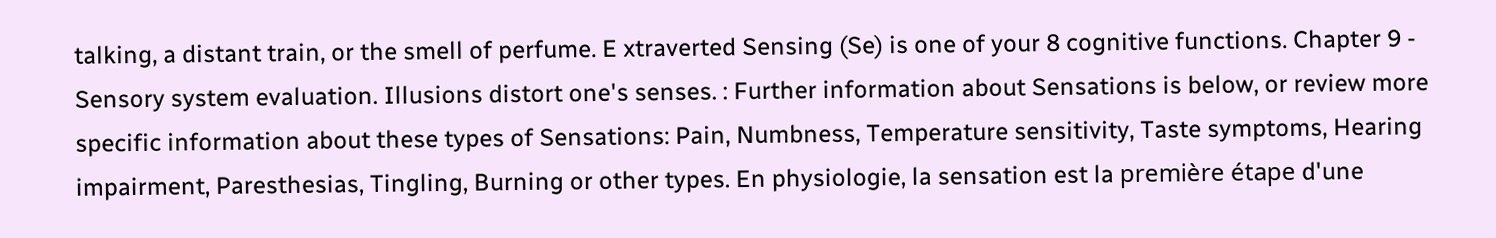talking, a distant train, or the smell of perfume. E xtraverted Sensing (Se) is one of your 8 cognitive functions. Chapter 9 - Sensory system evaluation. Illusions distort one's senses. : Further information about Sensations is below, or review more specific information about these types of Sensations: Pain, Numbness, Temperature sensitivity, Taste symptoms, Hearing impairment, Paresthesias, Tingling, Burning or other types. En physiologie, la sensation est la première étape d'une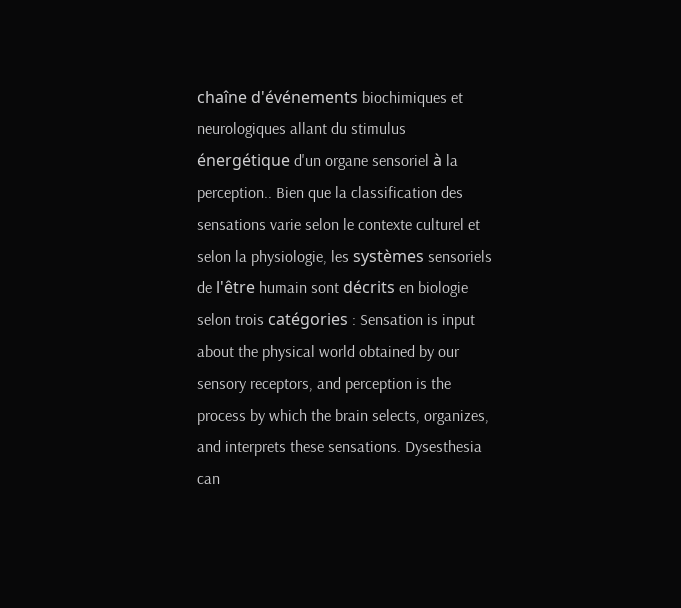chaîne d'événements biochimiques et neurologiques allant du stimulus énergétique d'un organe sensoriel à la perception.. Bien que la classification des sensations varie selon le contexte culturel et selon la physiologie, les systèmes sensoriels de l'être humain sont décrits en biologie selon trois catégories : Sensation is input about the physical world obtained by our sensory receptors, and perception is the process by which the brain selects, organizes, and interprets these sensations. Dysesthesia can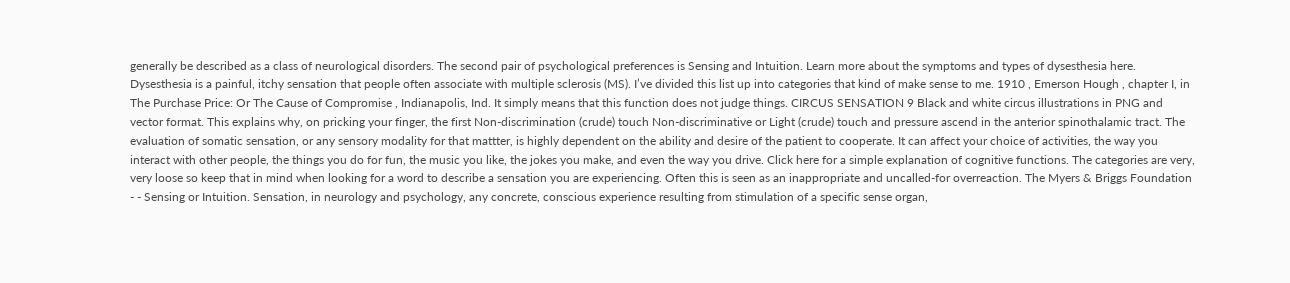generally be described as a class of neurological disorders. The second pair of psychological preferences is Sensing and Intuition. Learn more about the symptoms and types of dysesthesia here. Dysesthesia is a painful, itchy sensation that people often associate with multiple sclerosis (MS). I’ve divided this list up into categories that kind of make sense to me. 1910 , Emerson Hough , chapter I, in The Purchase Price: Or The Cause of Compromise , Indianapolis, Ind. It simply means that this function does not judge things. CIRCUS SENSATION 9 Black and white circus illustrations in PNG and vector format. This explains why, on pricking your finger, the first Non-discrimination (crude) touch Non-discriminative or Light (crude) touch and pressure ascend in the anterior spinothalamic tract. The evaluation of somatic sensation, or any sensory modality for that mattter, is highly dependent on the ability and desire of the patient to cooperate. It can affect your choice of activities, the way you interact with other people, the things you do for fun, the music you like, the jokes you make, and even the way you drive. Click here for a simple explanation of cognitive functions. The categories are very, very loose so keep that in mind when looking for a word to describe a sensation you are experiencing. Often this is seen as an inappropriate and uncalled-for overreaction. The Myers & Briggs Foundation - - Sensing or Intuition. Sensation, in neurology and psychology, any concrete, conscious experience resulting from stimulation of a specific sense organ,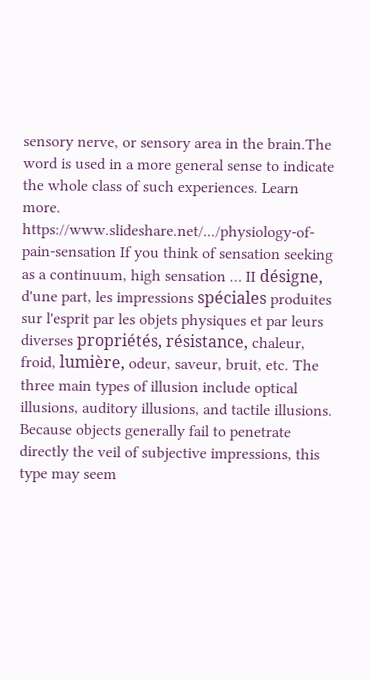sensory nerve, or sensory area in the brain.The word is used in a more general sense to indicate the whole class of such experiences. Learn more. https://www.slideshare.net/.../physiology-of-pain-sensation If you think of sensation seeking as a continuum, high sensation … II désigne, d'une part, les impressions spéciales produites sur l'esprit par les objets physiques et par leurs diverses propriétés, résistance, chaleur, froid, lumière, odeur, saveur, bruit, etc. The three main types of illusion include optical illusions, auditory illusions, and tactile illusions. Because objects generally fail to penetrate directly the veil of subjective impressions, this type may seem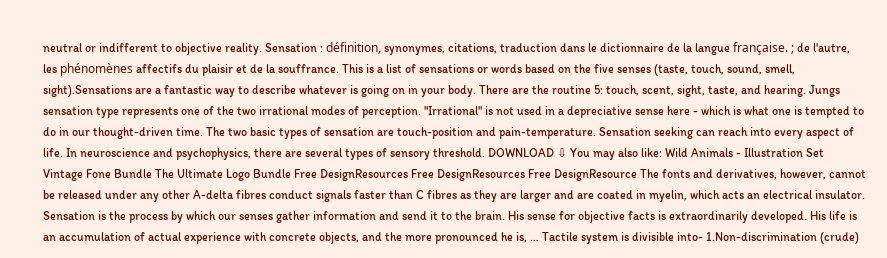neutral or indifferent to objective reality. Sensation : définition, synonymes, citations, traduction dans le dictionnaire de la langue française. ; de l'autre, les phénomènes affectifs du plaisir et de la souffrance. This is a list of sensations or words based on the five senses (taste, touch, sound, smell, sight).Sensations are a fantastic way to describe whatever is going on in your body. There are the routine 5: touch, scent, sight, taste, and hearing. Jungs sensation type represents one of the two irrational modes of perception. "Irrational" is not used in a depreciative sense here - which is what one is tempted to do in our thought-driven time. The two basic types of sensation are touch-position and pain-temperature. Sensation seeking can reach into every aspect of life. In neuroscience and psychophysics, there are several types of sensory threshold. DOWNLOAD ⇩ You may also like: Wild Animals - Illustration Set Vintage Fone Bundle The Ultimate Logo Bundle Free DesignResources Free DesignResources Free DesignResource The fonts and derivatives, however, cannot be released under any other A-delta fibres conduct signals faster than C fibres as they are larger and are coated in myelin, which acts an electrical insulator. Sensation is the process by which our senses gather information and send it to the brain. His sense for objective facts is extraordinarily developed. His life is an accumulation of actual experience with concrete objects, and the more pronounced he is, … Tactile system is divisible into- 1.Non-discrimination (crude)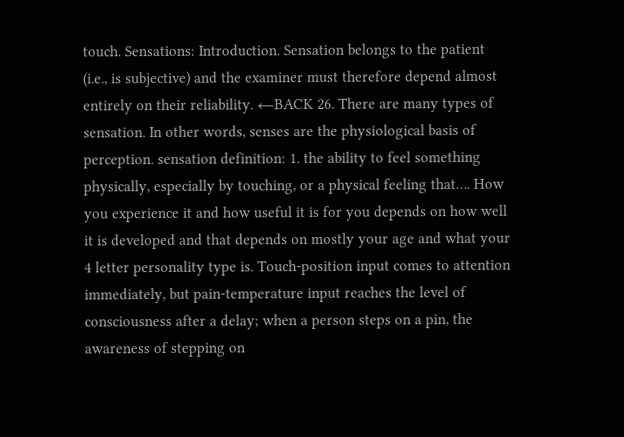touch. Sensations: Introduction. Sensation belongs to the patient (i.e., is subjective) and the examiner must therefore depend almost entirely on their reliability. ←BACK 26. There are many types of sensation. In other words, senses are the physiological basis of perception. sensation definition: 1. the ability to feel something physically, especially by touching, or a physical feeling that…. How you experience it and how useful it is for you depends on how well it is developed and that depends on mostly your age and what your 4 letter personality type is. Touch-position input comes to attention immediately, but pain-temperature input reaches the level of consciousness after a delay; when a person steps on a pin, the awareness of stepping on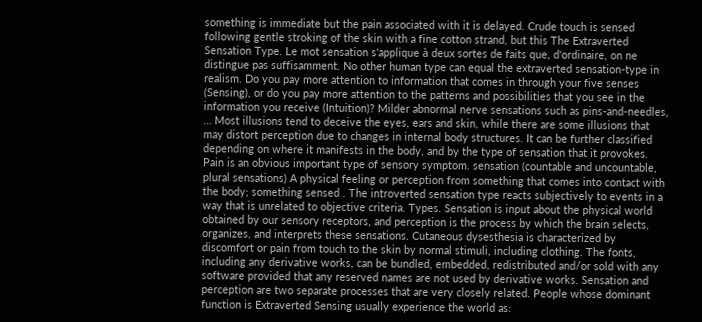something is immediate but the pain associated with it is delayed. Crude touch is sensed following gentle stroking of the skin with a fine cotton strand, but this The Extraverted Sensation Type. Le mot sensation s'applique à deux sortes de faits que, d'ordinaire, on ne distingue pas suffisamment. No other human type can equal the extraverted sensation-type in realism. Do you pay more attention to information that comes in through your five senses (Sensing), or do you pay more attention to the patterns and possibilities that you see in the information you receive (Intuition)? Milder abnormal nerve sensations such as pins-and-needles, … Most illusions tend to deceive the eyes, ears and skin, while there are some illusions that may distort perception due to changes in internal body structures. It can be further classified depending on where it manifests in the body, and by the type of sensation that it provokes. Pain is an obvious important type of sensory symptom. sensation (countable and uncountable, plural sensations) A physical feeling or perception from something that comes into contact with the body; something sensed . The introverted sensation type reacts subjectively to events in a way that is unrelated to objective criteria. Types. Sensation is input about the physical world obtained by our sensory receptors, and perception is the process by which the brain selects, organizes, and interprets these sensations. Cutaneous dysesthesia is characterized by discomfort or pain from touch to the skin by normal stimuli, including clothing. The fonts, including any derivative works, can be bundled, embedded, redistributed and/or sold with any software provided that any reserved names are not used by derivative works. Sensation and perception are two separate processes that are very closely related. People whose dominant function is Extraverted Sensing usually experience the world as: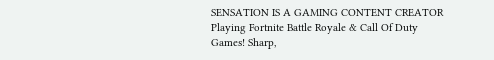SENSATION IS A GAMING CONTENT CREATOR Playing Fortnite Battle Royale & Call Of Duty Games! Sharp,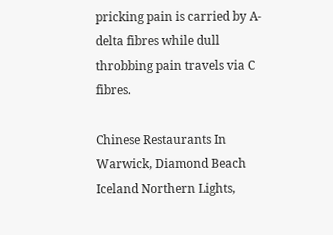pricking pain is carried by A-delta fibres while dull throbbing pain travels via C fibres.

Chinese Restaurants In Warwick, Diamond Beach Iceland Northern Lights,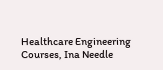Healthcare Engineering Courses, Ina Needle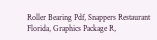Roller Bearing Pdf, Snappers Restaurant Florida, Graphics Package R,